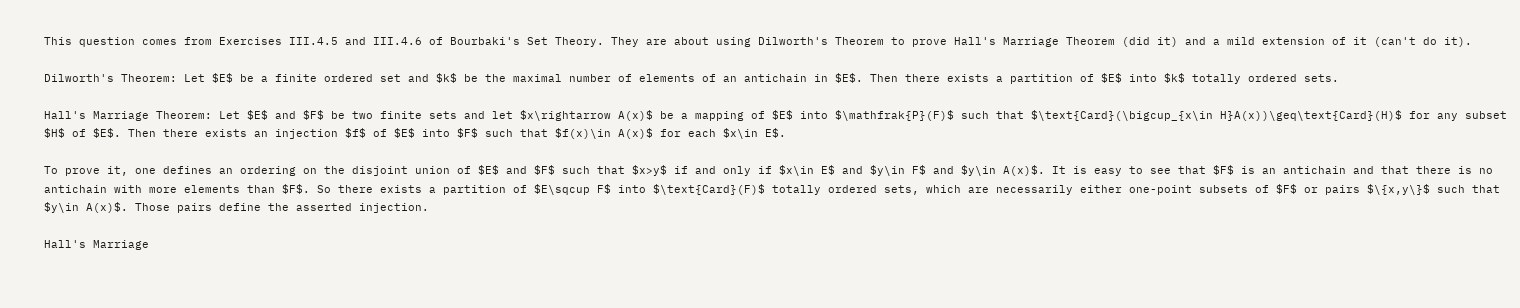This question comes from Exercises III.4.5 and III.4.6 of Bourbaki's Set Theory. They are about using Dilworth's Theorem to prove Hall's Marriage Theorem (did it) and a mild extension of it (can't do it).

Dilworth's Theorem: Let $E$ be a finite ordered set and $k$ be the maximal number of elements of an antichain in $E$. Then there exists a partition of $E$ into $k$ totally ordered sets.

Hall's Marriage Theorem: Let $E$ and $F$ be two finite sets and let $x\rightarrow A(x)$ be a mapping of $E$ into $\mathfrak{P}(F)$ such that $\text{Card}(\bigcup_{x\in H}A(x))\geq\text{Card}(H)$ for any subset $H$ of $E$. Then there exists an injection $f$ of $E$ into $F$ such that $f(x)\in A(x)$ for each $x\in E$.

To prove it, one defines an ordering on the disjoint union of $E$ and $F$ such that $x>y$ if and only if $x\in E$ and $y\in F$ and $y\in A(x)$. It is easy to see that $F$ is an antichain and that there is no antichain with more elements than $F$. So there exists a partition of $E\sqcup F$ into $\text{Card}(F)$ totally ordered sets, which are necessarily either one-point subsets of $F$ or pairs $\{x,y\}$ such that $y\in A(x)$. Those pairs define the asserted injection.

Hall's Marriage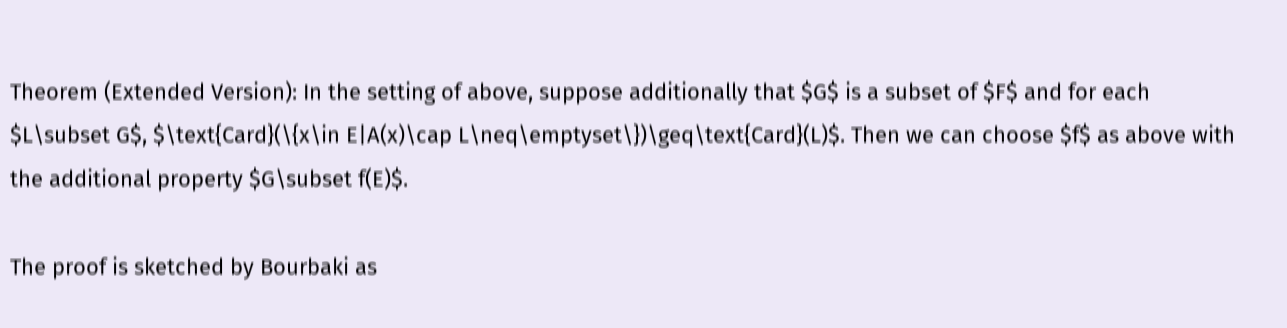Theorem (Extended Version): In the setting of above, suppose additionally that $G$ is a subset of $F$ and for each $L\subset G$, $\text{Card}(\{x\in E|A(x)\cap L\neq\emptyset\})\geq\text{Card}(L)$. Then we can choose $f$ as above with the additional property $G\subset f(E)$.

The proof is sketched by Bourbaki as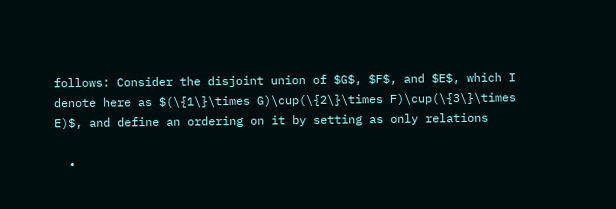follows: Consider the disjoint union of $G$, $F$, and $E$, which I denote here as $(\{1\}\times G)\cup(\{2\}\times F)\cup(\{3\}\times E)$, and define an ordering on it by setting as only relations

  •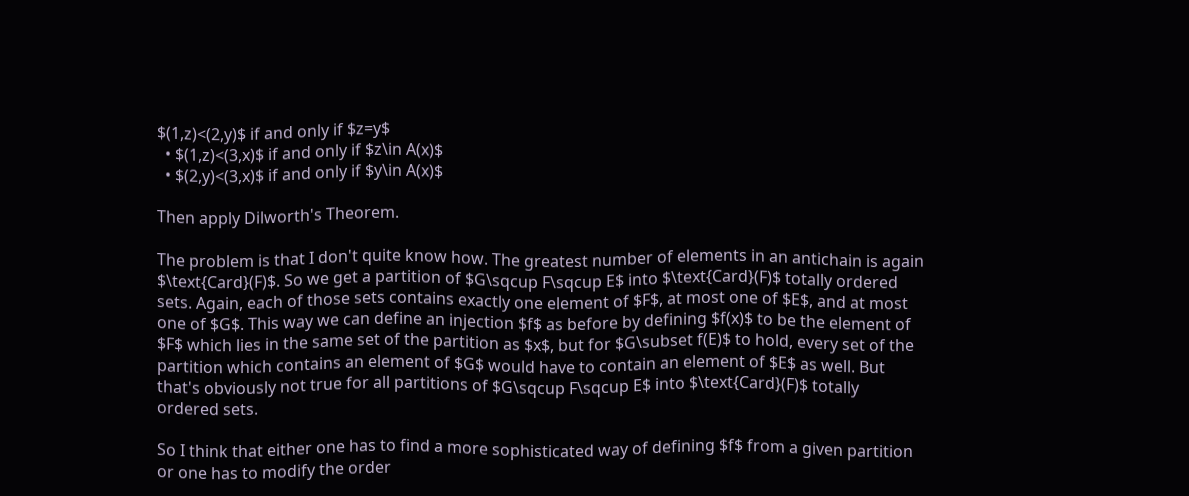$(1,z)<(2,y)$ if and only if $z=y$
  • $(1,z)<(3,x)$ if and only if $z\in A(x)$
  • $(2,y)<(3,x)$ if and only if $y\in A(x)$

Then apply Dilworth's Theorem.

The problem is that I don't quite know how. The greatest number of elements in an antichain is again $\text{Card}(F)$. So we get a partition of $G\sqcup F\sqcup E$ into $\text{Card}(F)$ totally ordered sets. Again, each of those sets contains exactly one element of $F$, at most one of $E$, and at most one of $G$. This way we can define an injection $f$ as before by defining $f(x)$ to be the element of $F$ which lies in the same set of the partition as $x$, but for $G\subset f(E)$ to hold, every set of the partition which contains an element of $G$ would have to contain an element of $E$ as well. But that's obviously not true for all partitions of $G\sqcup F\sqcup E$ into $\text{Card}(F)$ totally ordered sets.

So I think that either one has to find a more sophisticated way of defining $f$ from a given partition or one has to modify the order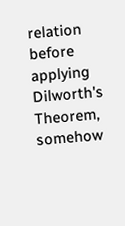relation before applying Dilworth's Theorem, somehow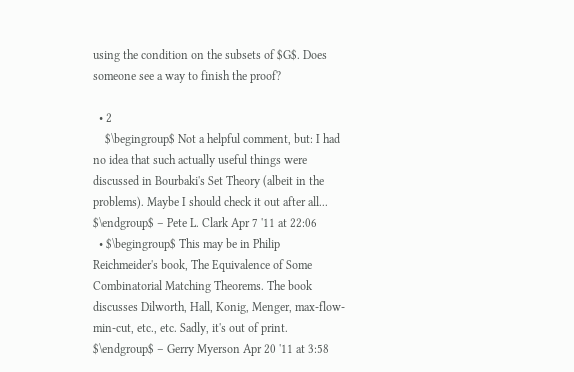using the condition on the subsets of $G$. Does someone see a way to finish the proof?

  • 2
    $\begingroup$ Not a helpful comment, but: I had no idea that such actually useful things were discussed in Bourbaki's Set Theory (albeit in the problems). Maybe I should check it out after all... $\endgroup$ – Pete L. Clark Apr 7 '11 at 22:06
  • $\begingroup$ This may be in Philip Reichmeider's book, The Equivalence of Some Combinatorial Matching Theorems. The book discusses Dilworth, Hall, Konig, Menger, max-flow-min-cut, etc., etc. Sadly, it's out of print. $\endgroup$ – Gerry Myerson Apr 20 '11 at 3:58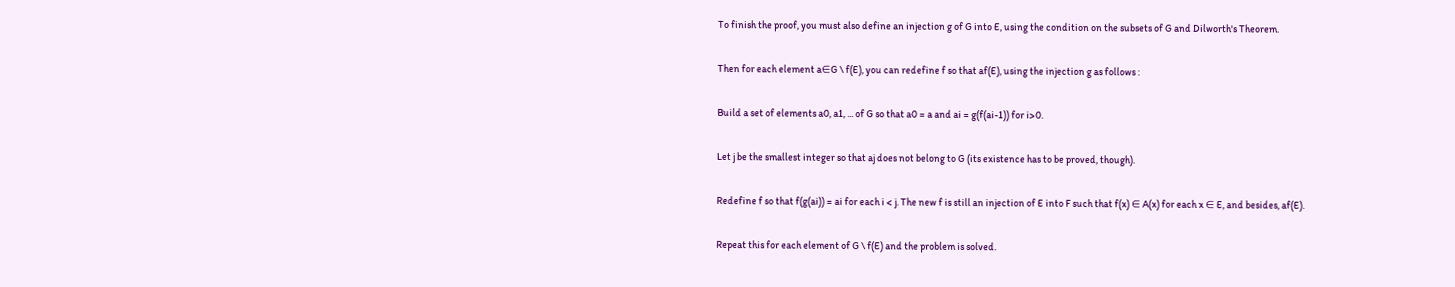To finish the proof, you must also define an injection g of G into E, using the condition on the subsets of G and Dilworth's Theorem.

Then for each element a∈G \ f(E), you can redefine f so that af(E), using the injection g as follows :

Build a set of elements a0, a1, ... of G so that a0 = a and ai = g(f(ai-1)) for i>0.

Let j be the smallest integer so that aj does not belong to G (its existence has to be proved, though).

Redefine f so that f(g(ai)) = ai for each i < j. The new f is still an injection of E into F such that f(x) ∈ A(x) for each x ∈ E, and besides, af(E).

Repeat this for each element of G \ f(E) and the problem is solved.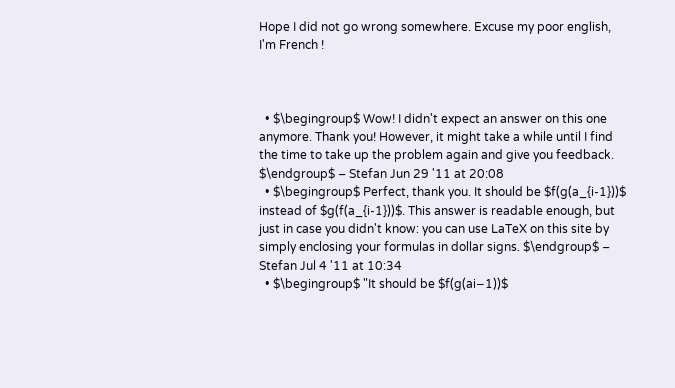Hope I did not go wrong somewhere. Excuse my poor english, I'm French !



  • $\begingroup$ Wow! I didn't expect an answer on this one anymore. Thank you! However, it might take a while until I find the time to take up the problem again and give you feedback. $\endgroup$ – Stefan Jun 29 '11 at 20:08
  • $\begingroup$ Perfect, thank you. It should be $f(g(a_{i-1}))$ instead of $g(f(a_{i-1}))$. This answer is readable enough, but just in case you didn't know: you can use LaTeX on this site by simply enclosing your formulas in dollar signs. $\endgroup$ – Stefan Jul 4 '11 at 10:34
  • $\begingroup$ "It should be $f(g(ai−1))$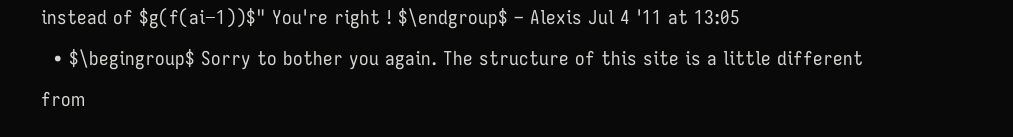instead of $g(f(ai−1))$" You're right ! $\endgroup$ – Alexis Jul 4 '11 at 13:05
  • $\begingroup$ Sorry to bother you again. The structure of this site is a little different from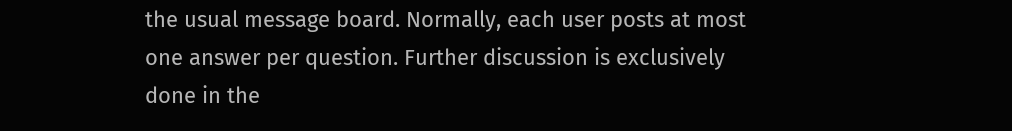the usual message board. Normally, each user posts at most one answer per question. Further discussion is exclusively done in the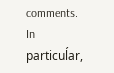comments. In particuĺar,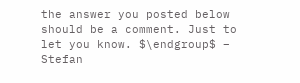the answer you posted below should be a comment. Just to let you know. $\endgroup$ – Stefan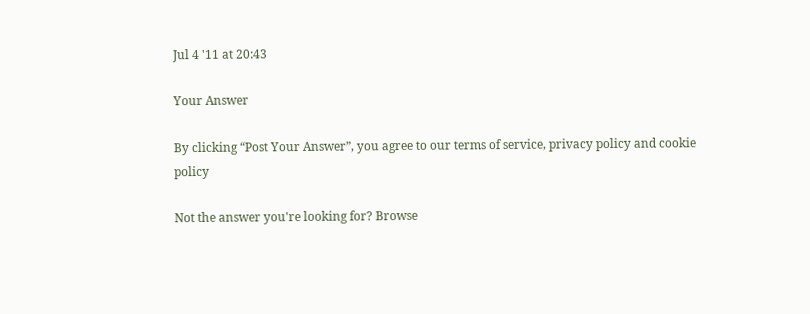Jul 4 '11 at 20:43

Your Answer

By clicking “Post Your Answer”, you agree to our terms of service, privacy policy and cookie policy

Not the answer you're looking for? Browse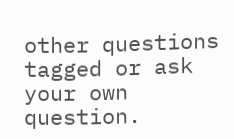other questions tagged or ask your own question.